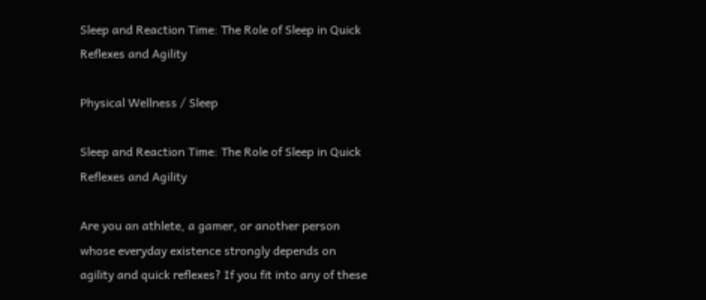Sleep and Reaction Time: The Role of Sleep in Quick Reflexes and Agility

Physical Wellness / Sleep

Sleep and Reaction Time: The Role of Sleep in Quick Reflexes and Agility

Are you an athlete, a gamer, or another person whose everyday existence strongly depends on agility and quick reflexes? If you fit into any of these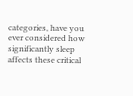categories, have you ever considered how significantly sleep affects these critical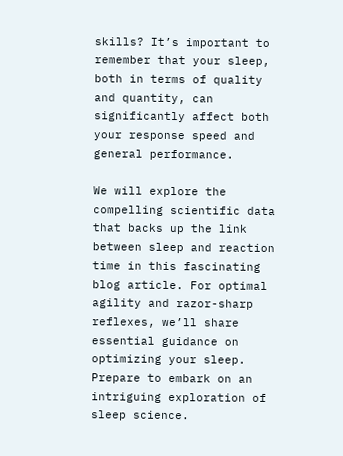skills? It’s important to remember that your sleep, both in terms of quality and quantity, can significantly affect both your response speed and general performance.

We will explore the compelling scientific data that backs up the link between sleep and reaction time in this fascinating blog article. For optimal agility and razor-sharp reflexes, we’ll share essential guidance on optimizing your sleep. Prepare to embark on an intriguing exploration of sleep science.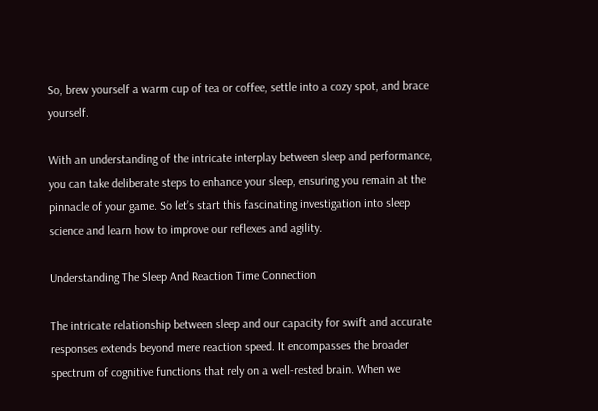So, brew yourself a warm cup of tea or coffee, settle into a cozy spot, and brace yourself.

With an understanding of the intricate interplay between sleep and performance, you can take deliberate steps to enhance your sleep, ensuring you remain at the pinnacle of your game. So let’s start this fascinating investigation into sleep science and learn how to improve our reflexes and agility.

Understanding The Sleep And Reaction Time Connection

The intricate relationship between sleep and our capacity for swift and accurate responses extends beyond mere reaction speed. It encompasses the broader spectrum of cognitive functions that rely on a well-rested brain. When we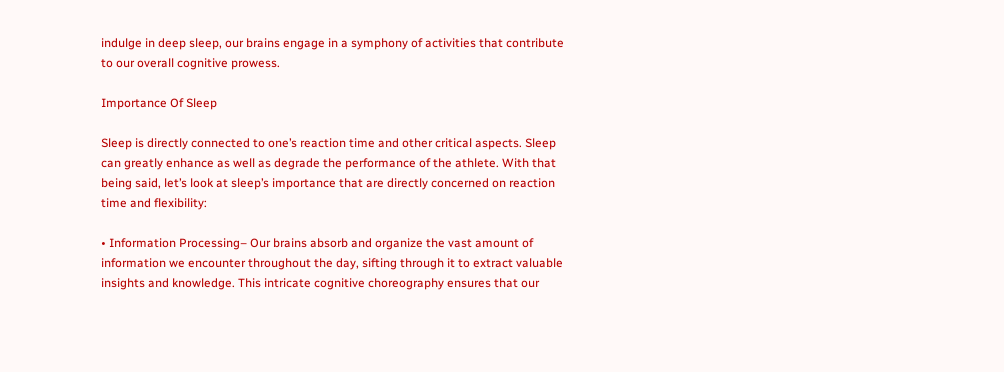indulge in deep sleep, our brains engage in a symphony of activities that contribute to our overall cognitive prowess.

Importance Of Sleep

Sleep is directly connected to one’s reaction time and other critical aspects. Sleep can greatly enhance as well as degrade the performance of the athlete. With that being said, let’s look at sleep’s importance that are directly concerned on reaction time and flexibility:

• Information Processing– Our brains absorb and organize the vast amount of information we encounter throughout the day, sifting through it to extract valuable insights and knowledge. This intricate cognitive choreography ensures that our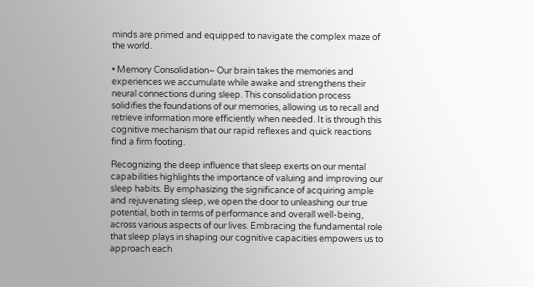minds are primed and equipped to navigate the complex maze of the world.

• Memory Consolidation– Our brain takes the memories and experiences we accumulate while awake and strengthens their neural connections during sleep. This consolidation process solidifies the foundations of our memories, allowing us to recall and retrieve information more efficiently when needed. It is through this cognitive mechanism that our rapid reflexes and quick reactions find a firm footing.

Recognizing the deep influence that sleep exerts on our mental capabilities highlights the importance of valuing and improving our sleep habits. By emphasizing the significance of acquiring ample and rejuvenating sleep, we open the door to unleashing our true potential, both in terms of performance and overall well-being, across various aspects of our lives. Embracing the fundamental role that sleep plays in shaping our cognitive capacities empowers us to approach each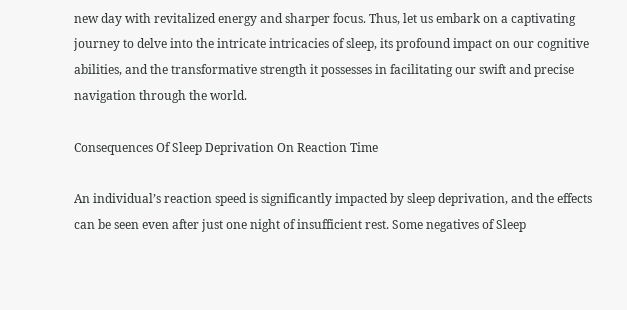new day with revitalized energy and sharper focus. Thus, let us embark on a captivating journey to delve into the intricate intricacies of sleep, its profound impact on our cognitive abilities, and the transformative strength it possesses in facilitating our swift and precise navigation through the world.

Consequences Of Sleep Deprivation On Reaction Time

An individual’s reaction speed is significantly impacted by sleep deprivation, and the effects can be seen even after just one night of insufficient rest. Some negatives of Sleep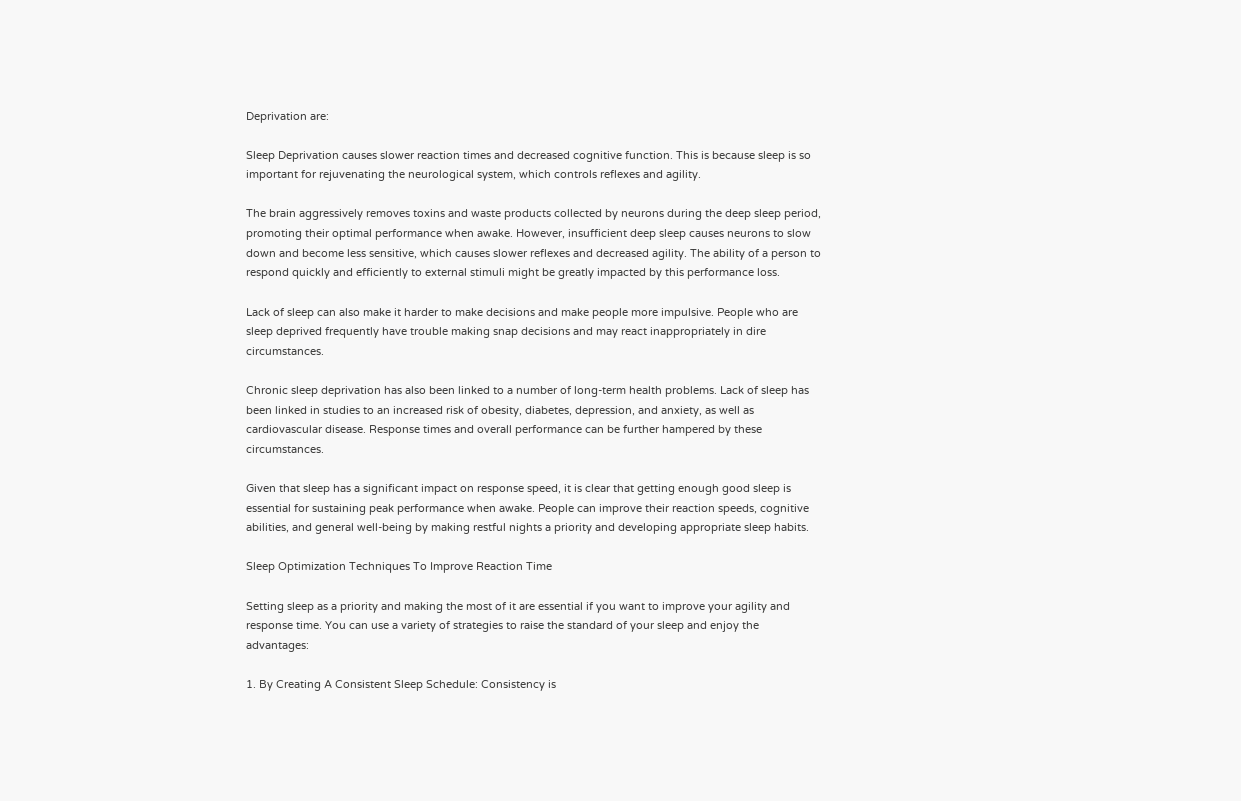Deprivation are:

Sleep Deprivation causes slower reaction times and decreased cognitive function. This is because sleep is so important for rejuvenating the neurological system, which controls reflexes and agility.

The brain aggressively removes toxins and waste products collected by neurons during the deep sleep period, promoting their optimal performance when awake. However, insufficient deep sleep causes neurons to slow down and become less sensitive, which causes slower reflexes and decreased agility. The ability of a person to respond quickly and efficiently to external stimuli might be greatly impacted by this performance loss.

Lack of sleep can also make it harder to make decisions and make people more impulsive. People who are sleep deprived frequently have trouble making snap decisions and may react inappropriately in dire circumstances.

Chronic sleep deprivation has also been linked to a number of long-term health problems. Lack of sleep has been linked in studies to an increased risk of obesity, diabetes, depression, and anxiety, as well as cardiovascular disease. Response times and overall performance can be further hampered by these circumstances.

Given that sleep has a significant impact on response speed, it is clear that getting enough good sleep is essential for sustaining peak performance when awake. People can improve their reaction speeds, cognitive abilities, and general well-being by making restful nights a priority and developing appropriate sleep habits.

Sleep Optimization Techniques To Improve Reaction Time

Setting sleep as a priority and making the most of it are essential if you want to improve your agility and response time. You can use a variety of strategies to raise the standard of your sleep and enjoy the advantages:

1. By Creating A Consistent Sleep Schedule: Consistency is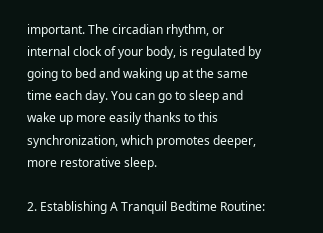important. The circadian rhythm, or internal clock of your body, is regulated by going to bed and waking up at the same time each day. You can go to sleep and wake up more easily thanks to this synchronization, which promotes deeper, more restorative sleep.

2. Establishing A Tranquil Bedtime Routine: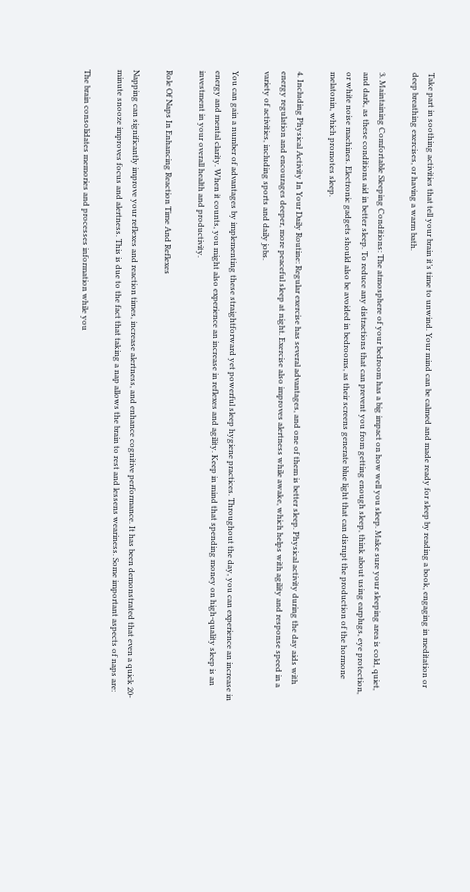Take part in soothing activities that tell your brain it’s time to unwind. Your mind can be calmed and made ready for sleep by reading a book, engaging in meditation or deep breathing exercises, or having a warm bath.

3. Maintaining Comfortable Sleeping Conditions: The atmosphere of your bedroom has a big impact on how well you sleep. Make sure your sleeping area is cold, quiet, and dark, as these conditions aid in better sleep. To reduce any distractions that can prevent you from getting enough sleep, think about using earplugs, eye protection, or white noise machines. Electronic gadgets should also be avoided in bedrooms, as their screens generate blue light that can disrupt the production of the hormone melatonin, which promotes sleep.

4. Including Physical Activity In Your Daily Routine: Regular exercise has several advantages, and one of them is better sleep. Physical activity during the day aids with energy regulation and encourages deeper, more peaceful sleep at night. Exercise also improves alertness while awake, which helps with agility and response speed in a variety of activities, including sports and daily jobs.

You can gain a number of advantages by implementing these straightforward yet powerful sleep hygiene practices. Throughout the day, you can experience an increase in energy and mental clarity. When it counts, you might also experience an increase in reflexes and agility. Keep in mind that spending money on high-quality sleep is an investment in your overall health and productivity.

Role Of Naps In Enhancing Reaction Time And Reflexes

Napping can significantly improve your reflexes and reaction times, increase alertness, and enhance cognitive performance. It has been demonstrated that even a quick 20-minute snooze improves focus and alertness. This is due to the fact that taking a nap allows the brain to rest and lessens weariness. Some important aspects of naps are:

The brain consolidates memories and processes information while you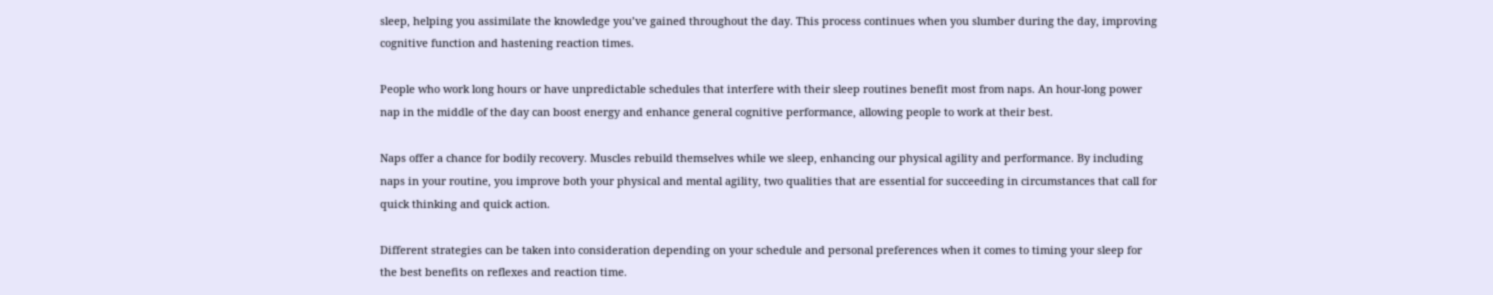sleep, helping you assimilate the knowledge you’ve gained throughout the day. This process continues when you slumber during the day, improving cognitive function and hastening reaction times.

People who work long hours or have unpredictable schedules that interfere with their sleep routines benefit most from naps. An hour-long power nap in the middle of the day can boost energy and enhance general cognitive performance, allowing people to work at their best.

Naps offer a chance for bodily recovery. Muscles rebuild themselves while we sleep, enhancing our physical agility and performance. By including naps in your routine, you improve both your physical and mental agility, two qualities that are essential for succeeding in circumstances that call for quick thinking and quick action.

Different strategies can be taken into consideration depending on your schedule and personal preferences when it comes to timing your sleep for the best benefits on reflexes and reaction time.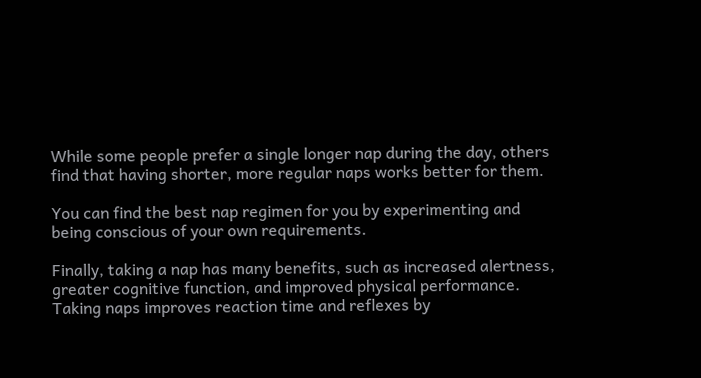While some people prefer a single longer nap during the day, others find that having shorter, more regular naps works better for them.

You can find the best nap regimen for you by experimenting and being conscious of your own requirements.

Finally, taking a nap has many benefits, such as increased alertness, greater cognitive function, and improved physical performance. Taking naps improves reaction time and reflexes by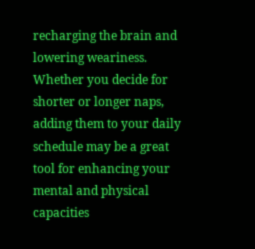recharging the brain and lowering weariness. Whether you decide for shorter or longer naps, adding them to your daily schedule may be a great tool for enhancing your mental and physical capacities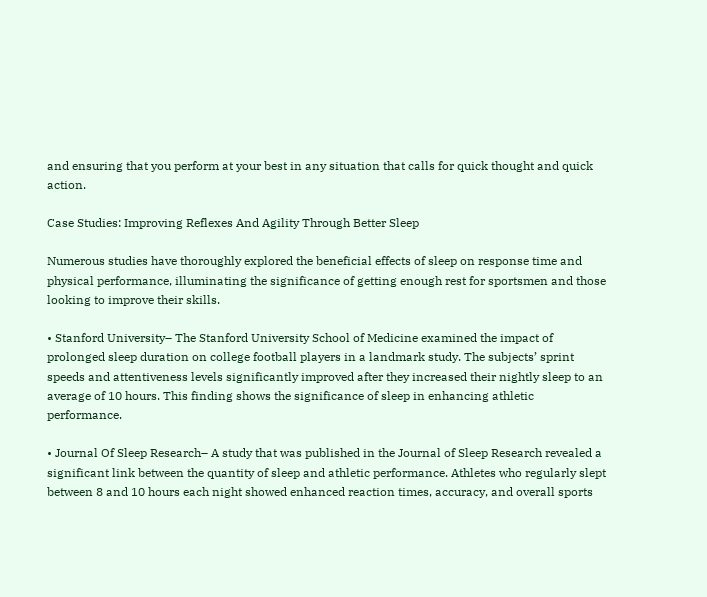and ensuring that you perform at your best in any situation that calls for quick thought and quick action.

Case Studies: Improving Reflexes And Agility Through Better Sleep

Numerous studies have thoroughly explored the beneficial effects of sleep on response time and physical performance, illuminating the significance of getting enough rest for sportsmen and those looking to improve their skills.

• Stanford University– The Stanford University School of Medicine examined the impact of prolonged sleep duration on college football players in a landmark study. The subjects’ sprint speeds and attentiveness levels significantly improved after they increased their nightly sleep to an average of 10 hours. This finding shows the significance of sleep in enhancing athletic performance.

• Journal Of Sleep Research– A study that was published in the Journal of Sleep Research revealed a significant link between the quantity of sleep and athletic performance. Athletes who regularly slept between 8 and 10 hours each night showed enhanced reaction times, accuracy, and overall sports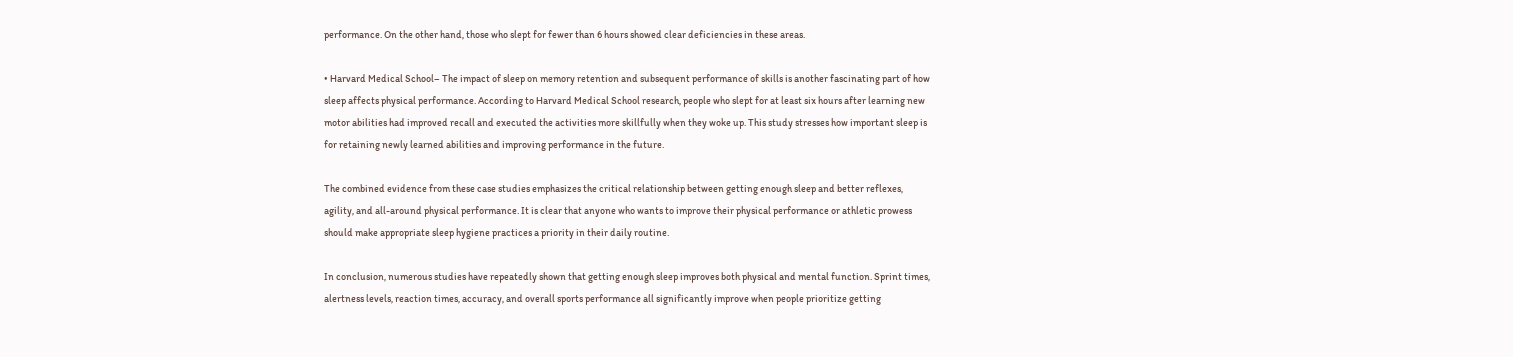performance. On the other hand, those who slept for fewer than 6 hours showed clear deficiencies in these areas.

• Harvard Medical School– The impact of sleep on memory retention and subsequent performance of skills is another fascinating part of how sleep affects physical performance. According to Harvard Medical School research, people who slept for at least six hours after learning new motor abilities had improved recall and executed the activities more skillfully when they woke up. This study stresses how important sleep is for retaining newly learned abilities and improving performance in the future.

The combined evidence from these case studies emphasizes the critical relationship between getting enough sleep and better reflexes, agility, and all-around physical performance. It is clear that anyone who wants to improve their physical performance or athletic prowess should make appropriate sleep hygiene practices a priority in their daily routine.

In conclusion, numerous studies have repeatedly shown that getting enough sleep improves both physical and mental function. Sprint times, alertness levels, reaction times, accuracy, and overall sports performance all significantly improve when people prioritize getting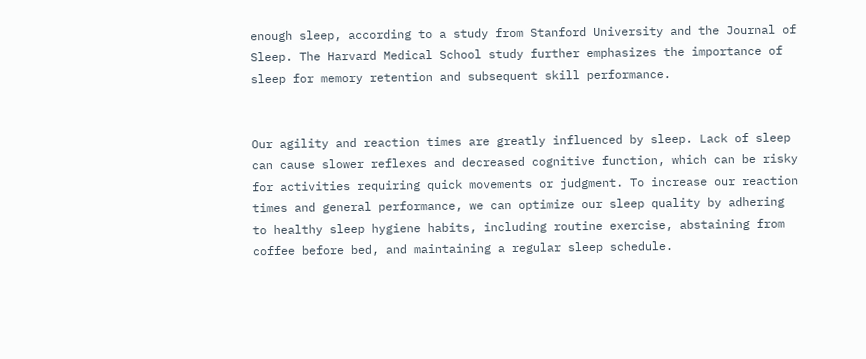enough sleep, according to a study from Stanford University and the Journal of Sleep. The Harvard Medical School study further emphasizes the importance of sleep for memory retention and subsequent skill performance.


Our agility and reaction times are greatly influenced by sleep. Lack of sleep can cause slower reflexes and decreased cognitive function, which can be risky for activities requiring quick movements or judgment. To increase our reaction times and general performance, we can optimize our sleep quality by adhering to healthy sleep hygiene habits, including routine exercise, abstaining from coffee before bed, and maintaining a regular sleep schedule.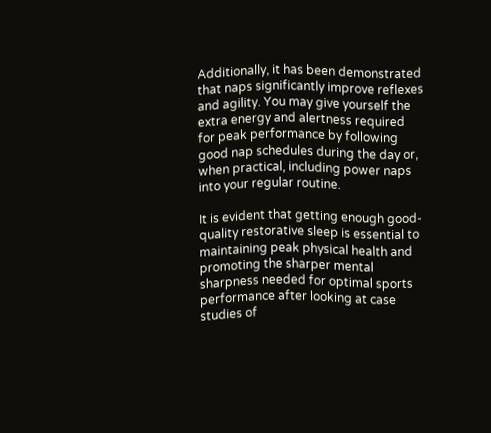Additionally, it has been demonstrated that naps significantly improve reflexes and agility. You may give yourself the extra energy and alertness required for peak performance by following good nap schedules during the day or, when practical, including power naps into your regular routine.

It is evident that getting enough good-quality restorative sleep is essential to maintaining peak physical health and promoting the sharper mental sharpness needed for optimal sports performance after looking at case studies of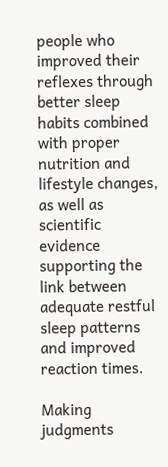people who improved their reflexes through better sleep habits combined with proper nutrition and lifestyle changes, as well as scientific evidence supporting the link between adequate restful sleep patterns and improved reaction times.

Making judgments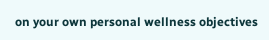on your own personal wellness objectives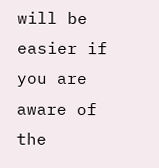will be easier if you are aware of the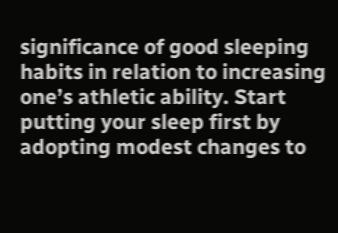significance of good sleeping habits in relation to increasing one’s athletic ability. Start putting your sleep first by adopting modest changes to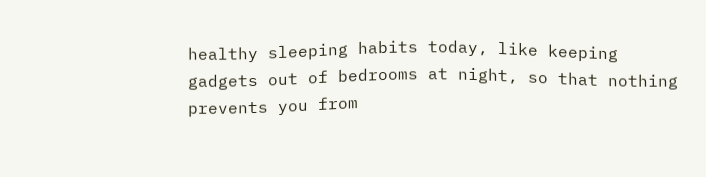healthy sleeping habits today, like keeping gadgets out of bedrooms at night, so that nothing prevents you from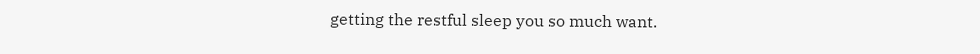getting the restful sleep you so much want.